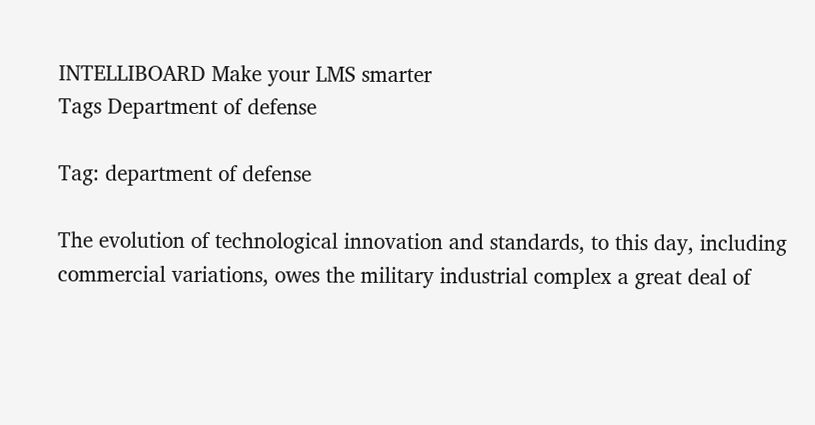INTELLIBOARD Make your LMS smarter
Tags Department of defense

Tag: department of defense

The evolution of technological innovation and standards, to this day, including commercial variations, owes the military industrial complex a great deal of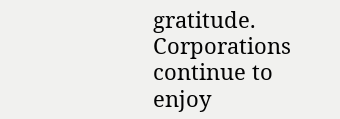gratitude. Corporations continue to enjoy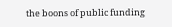the boons of public funding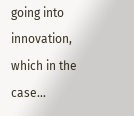going into innovation, which in the case...